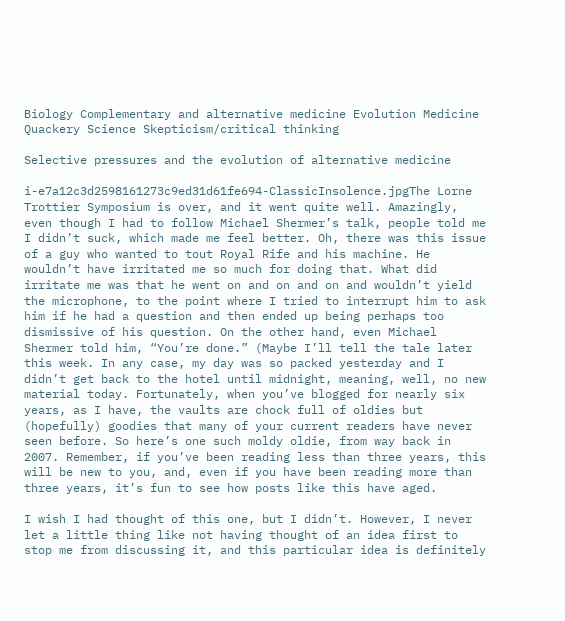Biology Complementary and alternative medicine Evolution Medicine Quackery Science Skepticism/critical thinking

Selective pressures and the evolution of alternative medicine

i-e7a12c3d2598161273c9ed31d61fe694-ClassicInsolence.jpgThe Lorne Trottier Symposium is over, and it went quite well. Amazingly, even though I had to follow Michael Shermer’s talk, people told me I didn’t suck, which made me feel better. Oh, there was this issue of a guy who wanted to tout Royal Rife and his machine. He wouldn’t have irritated me so much for doing that. What did irritate me was that he went on and on and on and wouldn’t yield the microphone, to the point where I tried to interrupt him to ask him if he had a question and then ended up being perhaps too dismissive of his question. On the other hand, even Michael Shermer told him, “You’re done.” (Maybe I’ll tell the tale later this week. In any case, my day was so packed yesterday and I didn’t get back to the hotel until midnight, meaning, well, no new material today. Fortunately, when you’ve blogged for nearly six years, as I have, the vaults are chock full of oldies but (hopefully) goodies that many of your current readers have never seen before. So here’s one such moldy oldie, from way back in 2007. Remember, if you’ve been reading less than three years, this will be new to you, and, even if you have been reading more than three years, it’s fun to see how posts like this have aged.

I wish I had thought of this one, but I didn’t. However, I never let a little thing like not having thought of an idea first to stop me from discussing it, and this particular idea is definitely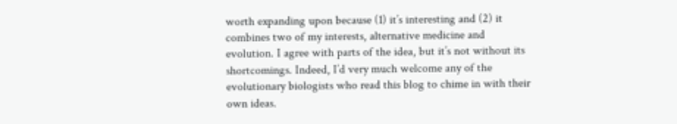worth expanding upon because (1) it’s interesting and (2) it combines two of my interests, alternative medicine and evolution. I agree with parts of the idea, but it’s not without its shortcomings. Indeed, I’d very much welcome any of the evolutionary biologists who read this blog to chime in with their own ideas.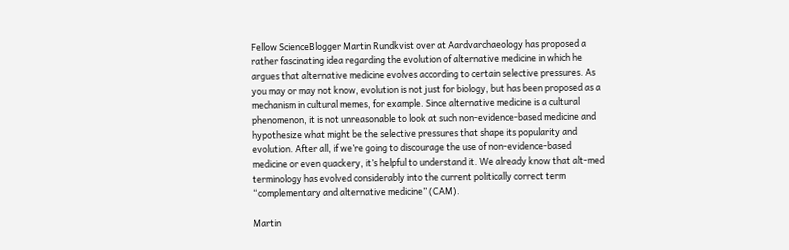Fellow ScienceBlogger Martin Rundkvist over at Aardvarchaeology has proposed a rather fascinating idea regarding the evolution of alternative medicine in which he argues that alternative medicine evolves according to certain selective pressures. As you may or may not know, evolution is not just for biology, but has been proposed as a mechanism in cultural memes, for example. Since alternative medicine is a cultural phenomenon, it is not unreasonable to look at such non-evidence-based medicine and hypothesize what might be the selective pressures that shape its popularity and evolution. After all, if we’re going to discourage the use of non-evidence-based medicine or even quackery, it’s helpful to understand it. We already know that alt-med terminology has evolved considerably into the current politically correct term “complementary and alternative medicine” (CAM).

Martin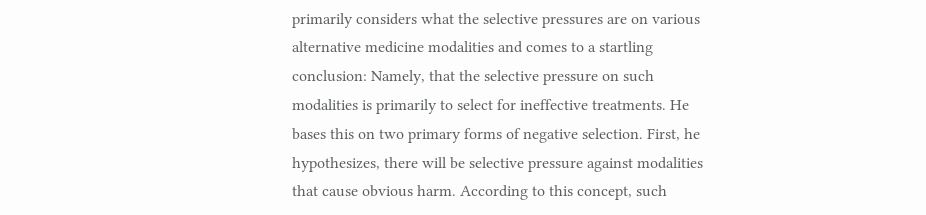primarily considers what the selective pressures are on various alternative medicine modalities and comes to a startling conclusion: Namely, that the selective pressure on such modalities is primarily to select for ineffective treatments. He bases this on two primary forms of negative selection. First, he hypothesizes, there will be selective pressure against modalities that cause obvious harm. According to this concept, such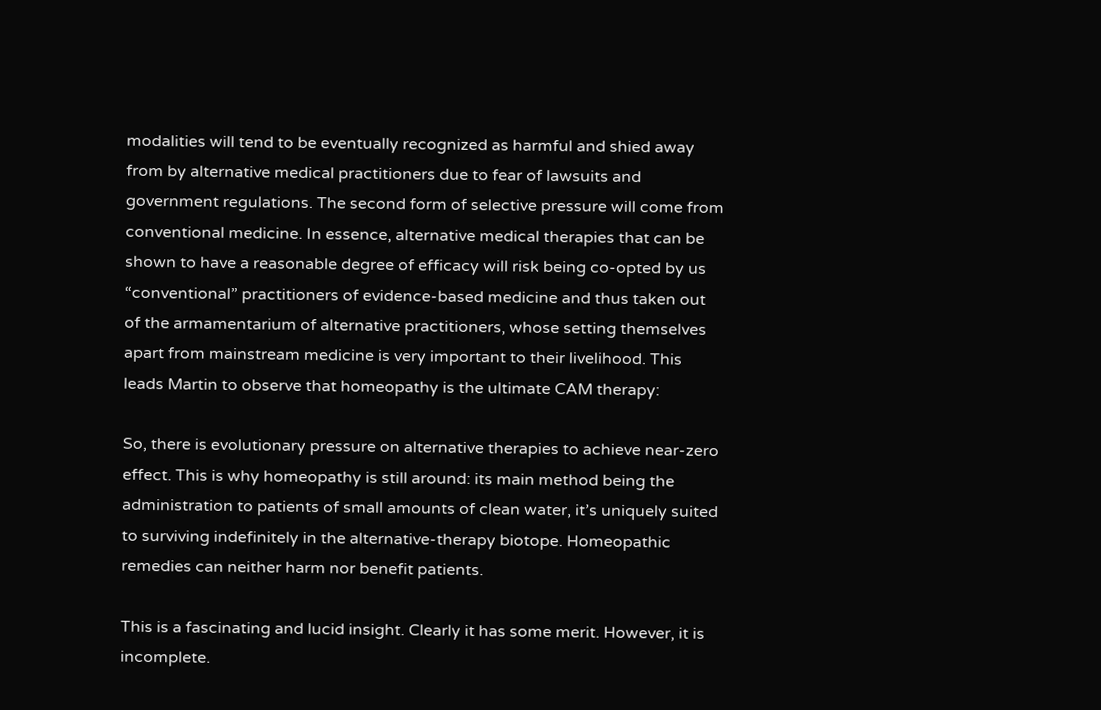modalities will tend to be eventually recognized as harmful and shied away from by alternative medical practitioners due to fear of lawsuits and government regulations. The second form of selective pressure will come from conventional medicine. In essence, alternative medical therapies that can be shown to have a reasonable degree of efficacy will risk being co-opted by us “conventional” practitioners of evidence-based medicine and thus taken out of the armamentarium of alternative practitioners, whose setting themselves apart from mainstream medicine is very important to their livelihood. This leads Martin to observe that homeopathy is the ultimate CAM therapy:

So, there is evolutionary pressure on alternative therapies to achieve near-zero effect. This is why homeopathy is still around: its main method being the administration to patients of small amounts of clean water, it’s uniquely suited to surviving indefinitely in the alternative-therapy biotope. Homeopathic remedies can neither harm nor benefit patients.

This is a fascinating and lucid insight. Clearly it has some merit. However, it is incomplete.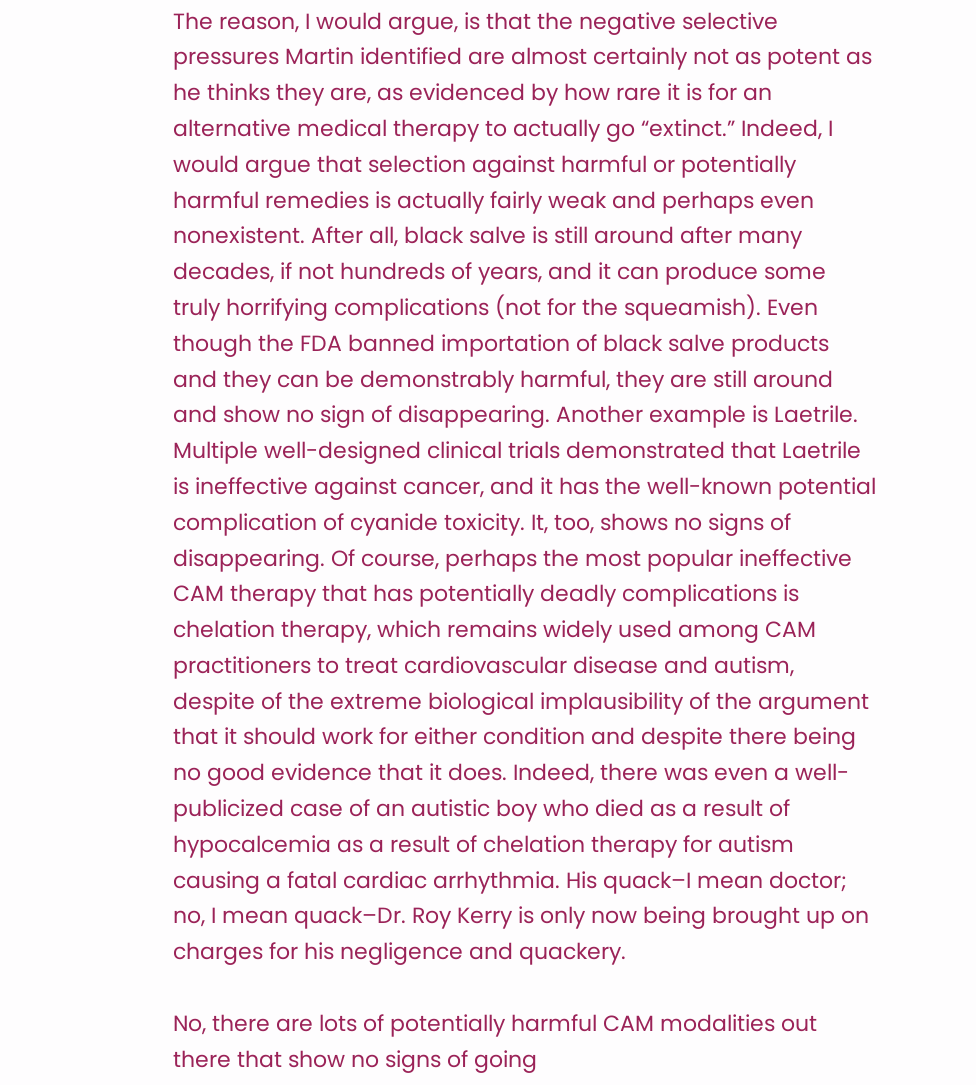The reason, I would argue, is that the negative selective pressures Martin identified are almost certainly not as potent as he thinks they are, as evidenced by how rare it is for an alternative medical therapy to actually go “extinct.” Indeed, I would argue that selection against harmful or potentially harmful remedies is actually fairly weak and perhaps even nonexistent. After all, black salve is still around after many decades, if not hundreds of years, and it can produce some truly horrifying complications (not for the squeamish). Even though the FDA banned importation of black salve products and they can be demonstrably harmful, they are still around and show no sign of disappearing. Another example is Laetrile. Multiple well-designed clinical trials demonstrated that Laetrile is ineffective against cancer, and it has the well-known potential complication of cyanide toxicity. It, too, shows no signs of disappearing. Of course, perhaps the most popular ineffective CAM therapy that has potentially deadly complications is chelation therapy, which remains widely used among CAM practitioners to treat cardiovascular disease and autism, despite of the extreme biological implausibility of the argument that it should work for either condition and despite there being no good evidence that it does. Indeed, there was even a well-publicized case of an autistic boy who died as a result of hypocalcemia as a result of chelation therapy for autism causing a fatal cardiac arrhythmia. His quack–I mean doctor; no, I mean quack–Dr. Roy Kerry is only now being brought up on charges for his negligence and quackery.

No, there are lots of potentially harmful CAM modalities out there that show no signs of going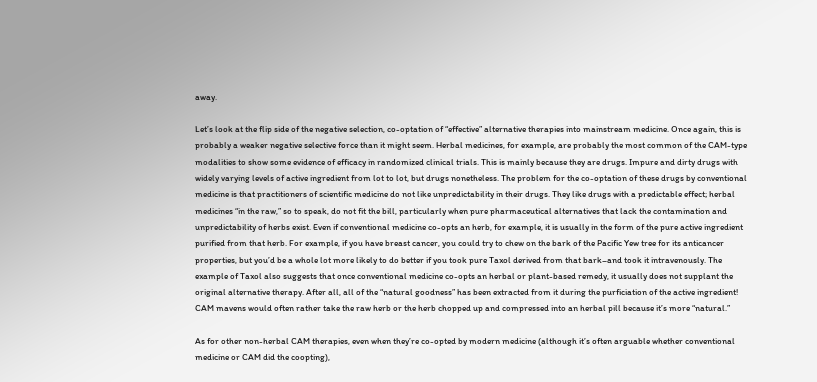away.

Let’s look at the flip side of the negative selection, co-optation of “effective” alternative therapies into mainstream medicine. Once again, this is probably a weaker negative selective force than it might seem. Herbal medicines, for example, are probably the most common of the CAM-type modalities to show some evidence of efficacy in randomized clinical trials. This is mainly because they are drugs. Impure and dirty drugs with widely varying levels of active ingredient from lot to lot, but drugs nonetheless. The problem for the co-optation of these drugs by conventional medicine is that practitioners of scientific medicine do not like unpredictability in their drugs. They like drugs with a predictable effect; herbal medicines “in the raw,” so to speak, do not fit the bill, particularly when pure pharmaceutical alternatives that lack the contamination and unpredictability of herbs exist. Even if conventional medicine co-opts an herb, for example, it is usually in the form of the pure active ingredient purified from that herb. For example, if you have breast cancer, you could try to chew on the bark of the Pacific Yew tree for its anticancer properties, but you’d be a whole lot more likely to do better if you took pure Taxol derived from that bark–and took it intravenously. The example of Taxol also suggests that once conventional medicine co-opts an herbal or plant-based remedy, it usually does not supplant the original alternative therapy. After all, all of the “natural goodness” has been extracted from it during the purficiation of the active ingredient! CAM mavens would often rather take the raw herb or the herb chopped up and compressed into an herbal pill because it’s more “natural.”

As for other non-herbal CAM therapies, even when they’re co-opted by modern medicine (although it’s often arguable whether conventional medicine or CAM did the coopting),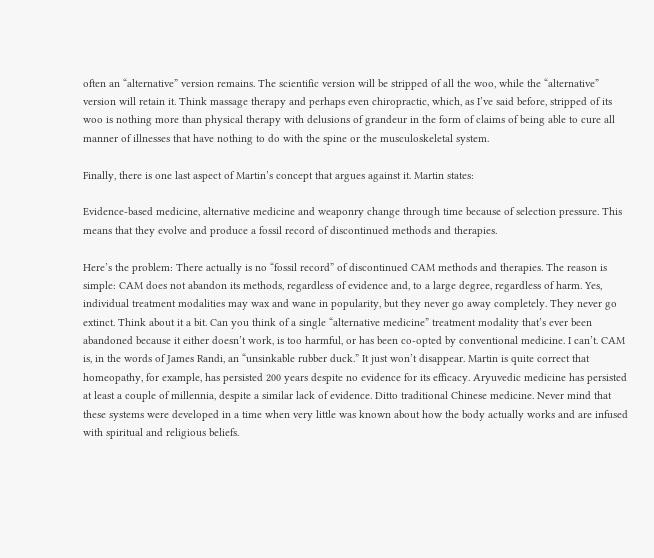often an “alternative” version remains. The scientific version will be stripped of all the woo, while the “alternative” version will retain it. Think massage therapy and perhaps even chiropractic, which, as I’ve said before, stripped of its woo is nothing more than physical therapy with delusions of grandeur in the form of claims of being able to cure all manner of illnesses that have nothing to do with the spine or the musculoskeletal system.

Finally, there is one last aspect of Martin’s concept that argues against it. Martin states:

Evidence-based medicine, alternative medicine and weaponry change through time because of selection pressure. This means that they evolve and produce a fossil record of discontinued methods and therapies.

Here’s the problem: There actually is no “fossil record” of discontinued CAM methods and therapies. The reason is simple: CAM does not abandon its methods, regardless of evidence and, to a large degree, regardless of harm. Yes, individual treatment modalities may wax and wane in popularity, but they never go away completely. They never go extinct. Think about it a bit. Can you think of a single “alternative medicine” treatment modality that’s ever been abandoned because it either doesn’t work, is too harmful, or has been co-opted by conventional medicine. I can’t. CAM is, in the words of James Randi, an “unsinkable rubber duck.” It just won’t disappear. Martin is quite correct that homeopathy, for example, has persisted 200 years despite no evidence for its efficacy. Aryuvedic medicine has persisted at least a couple of millennia, despite a similar lack of evidence. Ditto traditional Chinese medicine. Never mind that these systems were developed in a time when very little was known about how the body actually works and are infused with spiritual and religious beliefs.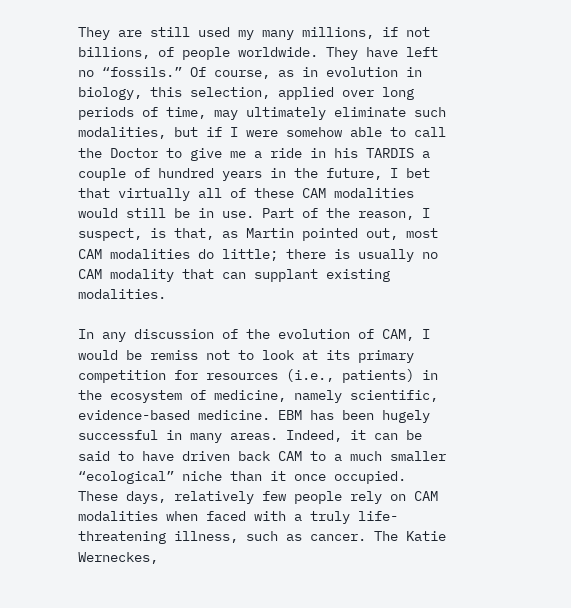They are still used my many millions, if not billions, of people worldwide. They have left no “fossils.” Of course, as in evolution in biology, this selection, applied over long periods of time, may ultimately eliminate such modalities, but if I were somehow able to call the Doctor to give me a ride in his TARDIS a couple of hundred years in the future, I bet that virtually all of these CAM modalities would still be in use. Part of the reason, I suspect, is that, as Martin pointed out, most CAM modalities do little; there is usually no CAM modality that can supplant existing modalities.

In any discussion of the evolution of CAM, I would be remiss not to look at its primary competition for resources (i.e., patients) in the ecosystem of medicine, namely scientific, evidence-based medicine. EBM has been hugely successful in many areas. Indeed, it can be said to have driven back CAM to a much smaller “ecological” niche than it once occupied. These days, relatively few people rely on CAM modalities when faced with a truly life-threatening illness, such as cancer. The Katie Werneckes,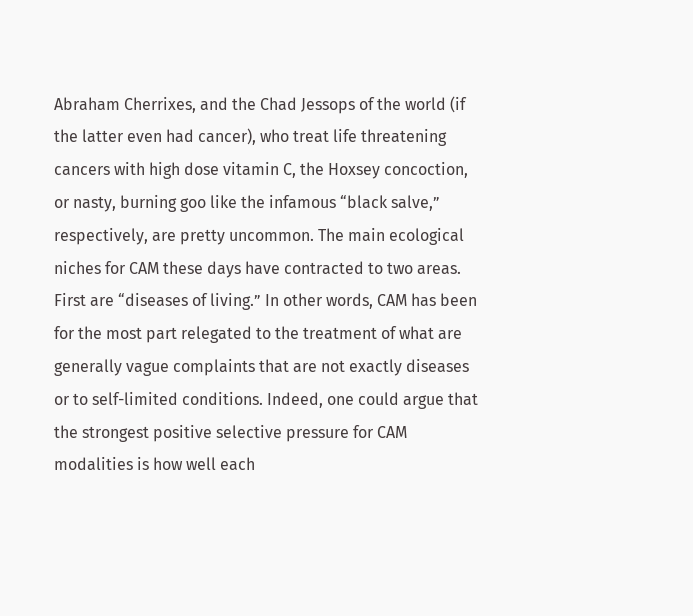Abraham Cherrixes, and the Chad Jessops of the world (if the latter even had cancer), who treat life threatening cancers with high dose vitamin C, the Hoxsey concoction, or nasty, burning goo like the infamous “black salve,” respectively, are pretty uncommon. The main ecological niches for CAM these days have contracted to two areas. First are “diseases of living.” In other words, CAM has been for the most part relegated to the treatment of what are generally vague complaints that are not exactly diseases or to self-limited conditions. Indeed, one could argue that the strongest positive selective pressure for CAM modalities is how well each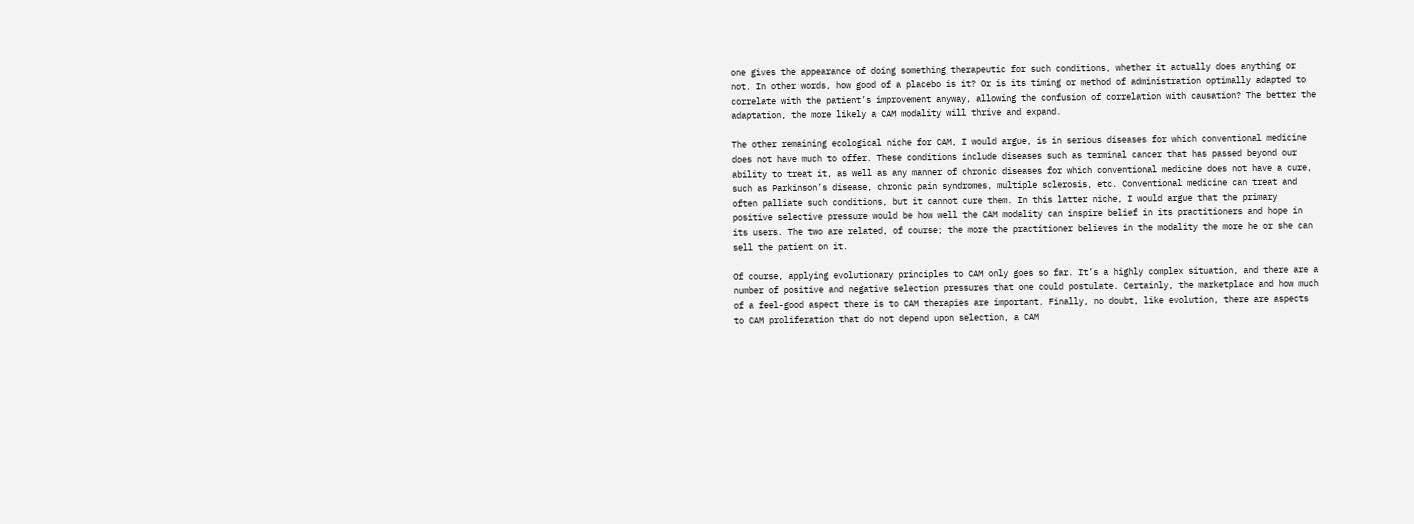one gives the appearance of doing something therapeutic for such conditions, whether it actually does anything or not. In other words, how good of a placebo is it? Or is its timing or method of administration optimally adapted to correlate with the patient’s improvement anyway, allowing the confusion of correlation with causation? The better the adaptation, the more likely a CAM modality will thrive and expand.

The other remaining ecological niche for CAM, I would argue, is in serious diseases for which conventional medicine does not have much to offer. These conditions include diseases such as terminal cancer that has passed beyond our ability to treat it, as well as any manner of chronic diseases for which conventional medicine does not have a cure, such as Parkinson’s disease, chronic pain syndromes, multiple sclerosis, etc. Conventional medicine can treat and often palliate such conditions, but it cannot cure them. In this latter niche, I would argue that the primary positive selective pressure would be how well the CAM modality can inspire belief in its practitioners and hope in its users. The two are related, of course; the more the practitioner believes in the modality the more he or she can sell the patient on it.

Of course, applying evolutionary principles to CAM only goes so far. It’s a highly complex situation, and there are a number of positive and negative selection pressures that one could postulate. Certainly, the marketplace and how much of a feel-good aspect there is to CAM therapies are important. Finally, no doubt, like evolution, there are aspects to CAM proliferation that do not depend upon selection, a CAM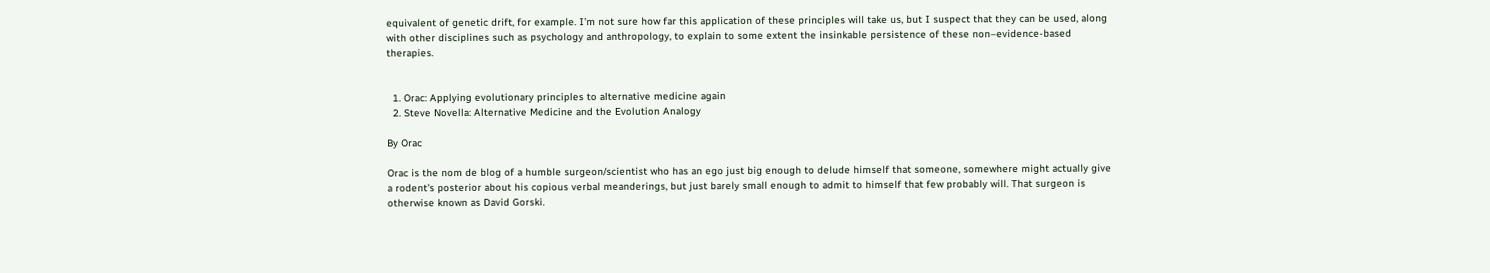equivalent of genetic drift, for example. I’m not sure how far this application of these principles will take us, but I suspect that they can be used, along with other disciplines such as psychology and anthropology, to explain to some extent the insinkable persistence of these non–evidence-based therapies.


  1. Orac: Applying evolutionary principles to alternative medicine again
  2. Steve Novella: Alternative Medicine and the Evolution Analogy

By Orac

Orac is the nom de blog of a humble surgeon/scientist who has an ego just big enough to delude himself that someone, somewhere might actually give a rodent's posterior about his copious verbal meanderings, but just barely small enough to admit to himself that few probably will. That surgeon is otherwise known as David Gorski.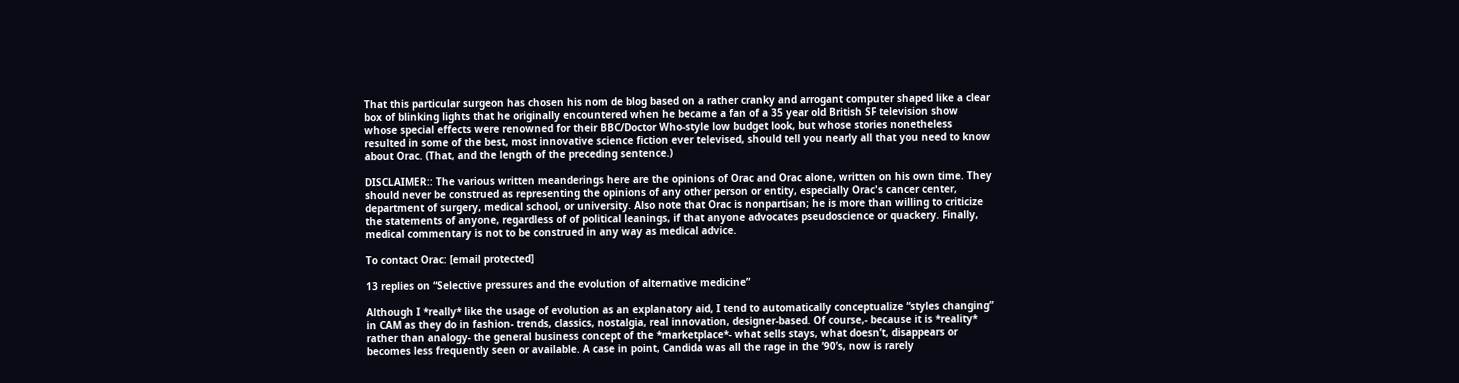That this particular surgeon has chosen his nom de blog based on a rather cranky and arrogant computer shaped like a clear box of blinking lights that he originally encountered when he became a fan of a 35 year old British SF television show whose special effects were renowned for their BBC/Doctor Who-style low budget look, but whose stories nonetheless resulted in some of the best, most innovative science fiction ever televised, should tell you nearly all that you need to know about Orac. (That, and the length of the preceding sentence.)

DISCLAIMER:: The various written meanderings here are the opinions of Orac and Orac alone, written on his own time. They should never be construed as representing the opinions of any other person or entity, especially Orac's cancer center, department of surgery, medical school, or university. Also note that Orac is nonpartisan; he is more than willing to criticize the statements of anyone, regardless of of political leanings, if that anyone advocates pseudoscience or quackery. Finally, medical commentary is not to be construed in any way as medical advice.

To contact Orac: [email protected]

13 replies on “Selective pressures and the evolution of alternative medicine”

Although I *really* like the usage of evolution as an explanatory aid, I tend to automatically conceptualize “styles changing” in CAM as they do in fashion- trends, classics, nostalgia, real innovation, designer-based. Of course,- because it is *reality* rather than analogy- the general business concept of the *marketplace*- what sells stays, what doesn’t, disappears or becomes less frequently seen or available. A case in point, Candida was all the rage in the ’90’s, now is rarely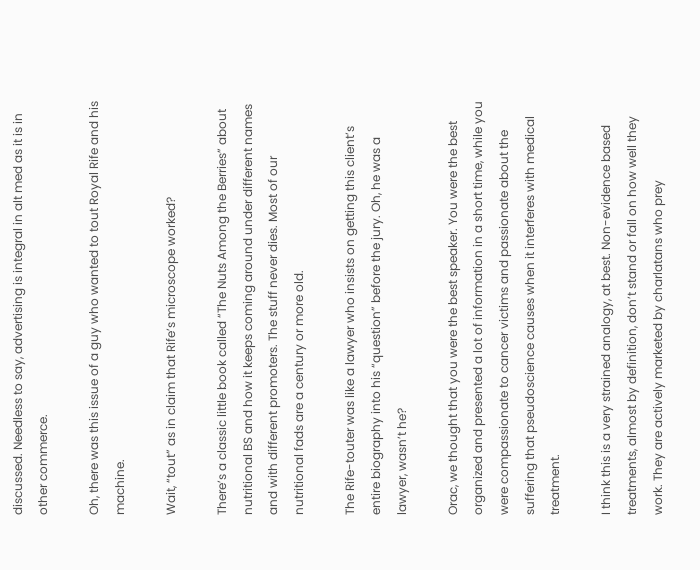discussed. Needless to say, advertising is integral in alt med as it is in other commerce.

Oh, there was this issue of a guy who wanted to tout Royal Rife and his machine.

Wait, “tout” as in claim that Rife’s microscope worked?

There’s a classic little book called “The Nuts Among the Berries” about nutritional BS and how it keeps coming around under different names and with different promoters. The stuff never dies. Most of our nutritional fads are a century or more old.

The Rife-touter was like a lawyer who insists on getting this client’s entire biography into his “question” before the jury. Oh, he was a lawyer, wasn’t he?

Orac, we thought that you were the best speaker. You were the best organized and presented a lot of information in a short time, while you were compassionate to cancer victims and passionate about the suffering that pseudoscience causes when it interferes with medical treatment.

I think this is a very strained analogy, at best. Non-evidence based treatments, almost by definition, don’t stand or fall on how well they work. They are actively marketed by charlatans who prey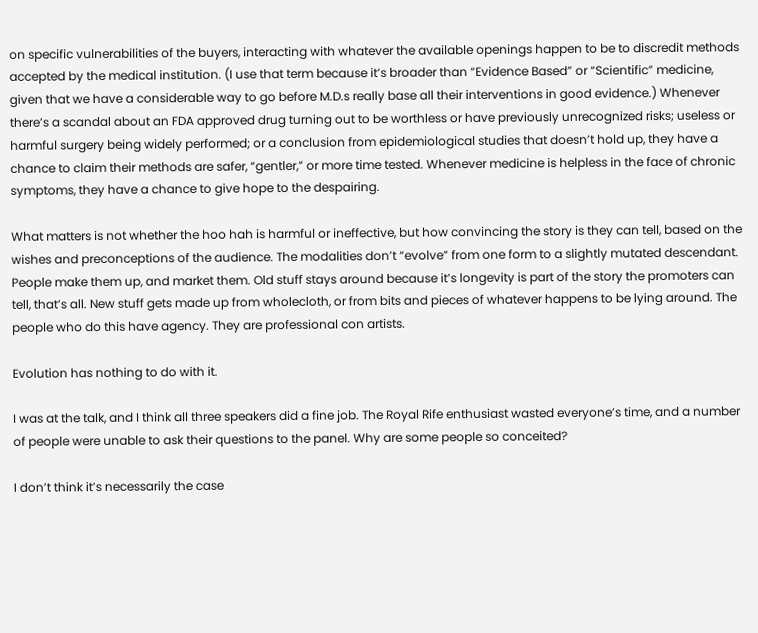on specific vulnerabilities of the buyers, interacting with whatever the available openings happen to be to discredit methods accepted by the medical institution. (I use that term because it’s broader than “Evidence Based” or “Scientific” medicine, given that we have a considerable way to go before M.D.s really base all their interventions in good evidence.) Whenever there’s a scandal about an FDA approved drug turning out to be worthless or have previously unrecognized risks; useless or harmful surgery being widely performed; or a conclusion from epidemiological studies that doesn’t hold up, they have a chance to claim their methods are safer, “gentler,” or more time tested. Whenever medicine is helpless in the face of chronic symptoms, they have a chance to give hope to the despairing.

What matters is not whether the hoo hah is harmful or ineffective, but how convincing the story is they can tell, based on the wishes and preconceptions of the audience. The modalities don’t “evolve” from one form to a slightly mutated descendant. People make them up, and market them. Old stuff stays around because it’s longevity is part of the story the promoters can tell, that’s all. New stuff gets made up from wholecloth, or from bits and pieces of whatever happens to be lying around. The people who do this have agency. They are professional con artists.

Evolution has nothing to do with it.

I was at the talk, and I think all three speakers did a fine job. The Royal Rife enthusiast wasted everyone’s time, and a number of people were unable to ask their questions to the panel. Why are some people so conceited?

I don’t think it’s necessarily the case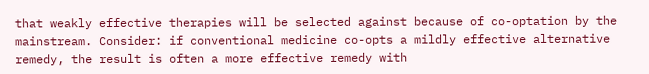that weakly effective therapies will be selected against because of co-optation by the mainstream. Consider: if conventional medicine co-opts a mildly effective alternative remedy, the result is often a more effective remedy with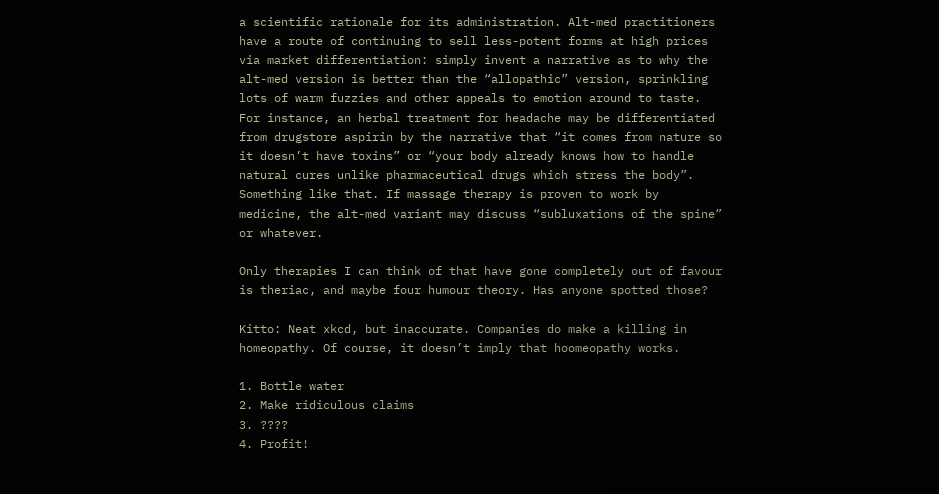a scientific rationale for its administration. Alt-med practitioners have a route of continuing to sell less-potent forms at high prices via market differentiation: simply invent a narrative as to why the alt-med version is better than the “allopathic” version, sprinkling lots of warm fuzzies and other appeals to emotion around to taste. For instance, an herbal treatment for headache may be differentiated from drugstore aspirin by the narrative that “it comes from nature so it doesn’t have toxins” or “your body already knows how to handle natural cures unlike pharmaceutical drugs which stress the body”. Something like that. If massage therapy is proven to work by medicine, the alt-med variant may discuss “subluxations of the spine” or whatever.

Only therapies I can think of that have gone completely out of favour is theriac, and maybe four humour theory. Has anyone spotted those?

Kitto: Neat xkcd, but inaccurate. Companies do make a killing in homeopathy. Of course, it doesn’t imply that hoomeopathy works.

1. Bottle water
2. Make ridiculous claims
3. ????
4. Profit!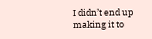I didn’t end up making it to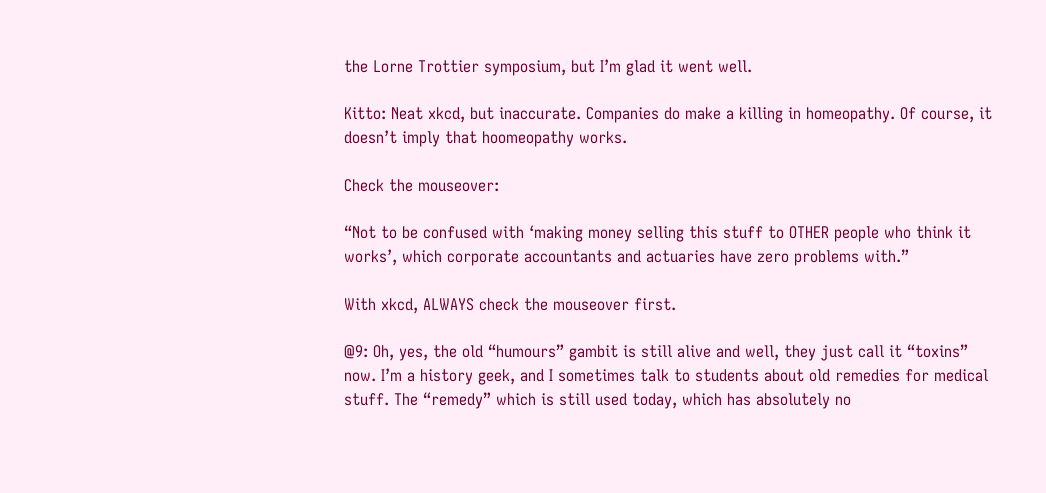the Lorne Trottier symposium, but I’m glad it went well.

Kitto: Neat xkcd, but inaccurate. Companies do make a killing in homeopathy. Of course, it doesn’t imply that hoomeopathy works.

Check the mouseover:

“Not to be confused with ‘making money selling this stuff to OTHER people who think it works’, which corporate accountants and actuaries have zero problems with.”

With xkcd, ALWAYS check the mouseover first.

@9: Oh, yes, the old “humours” gambit is still alive and well, they just call it “toxins” now. I’m a history geek, and I sometimes talk to students about old remedies for medical stuff. The “remedy” which is still used today, which has absolutely no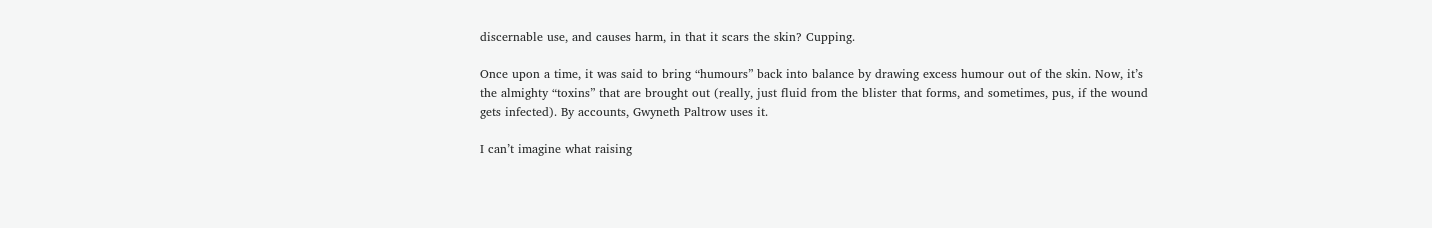discernable use, and causes harm, in that it scars the skin? Cupping.

Once upon a time, it was said to bring “humours” back into balance by drawing excess humour out of the skin. Now, it’s the almighty “toxins” that are brought out (really, just fluid from the blister that forms, and sometimes, pus, if the wound gets infected). By accounts, Gwyneth Paltrow uses it.

I can’t imagine what raising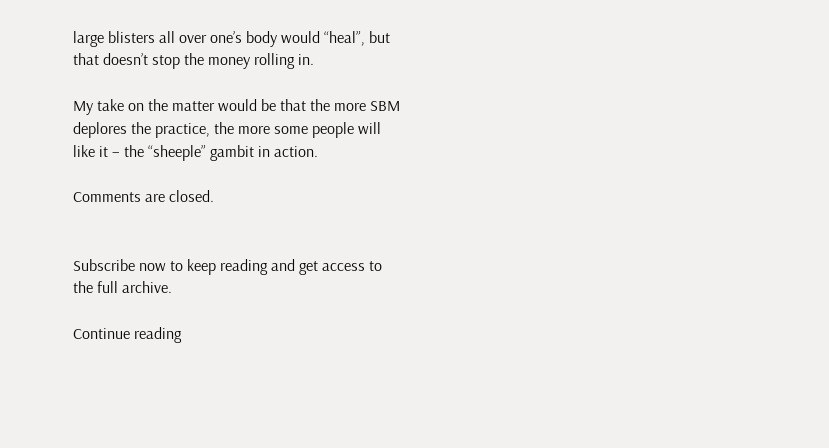large blisters all over one’s body would “heal”, but that doesn’t stop the money rolling in.

My take on the matter would be that the more SBM deplores the practice, the more some people will like it – the “sheeple” gambit in action.

Comments are closed.


Subscribe now to keep reading and get access to the full archive.

Continue reading